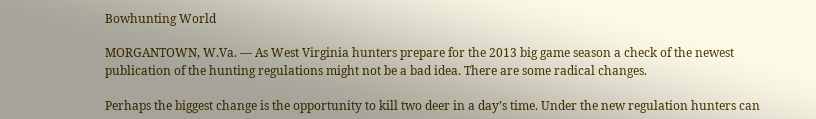Bowhunting World

MORGANTOWN, W.Va. — As West Virginia hunters prepare for the 2013 big game season a check of the newest publication of the hunting regulations might not be a bad idea. There are some radical changes.

Perhaps the biggest change is the opportunity to kill two deer in a day’s time. Under the new regulation hunters can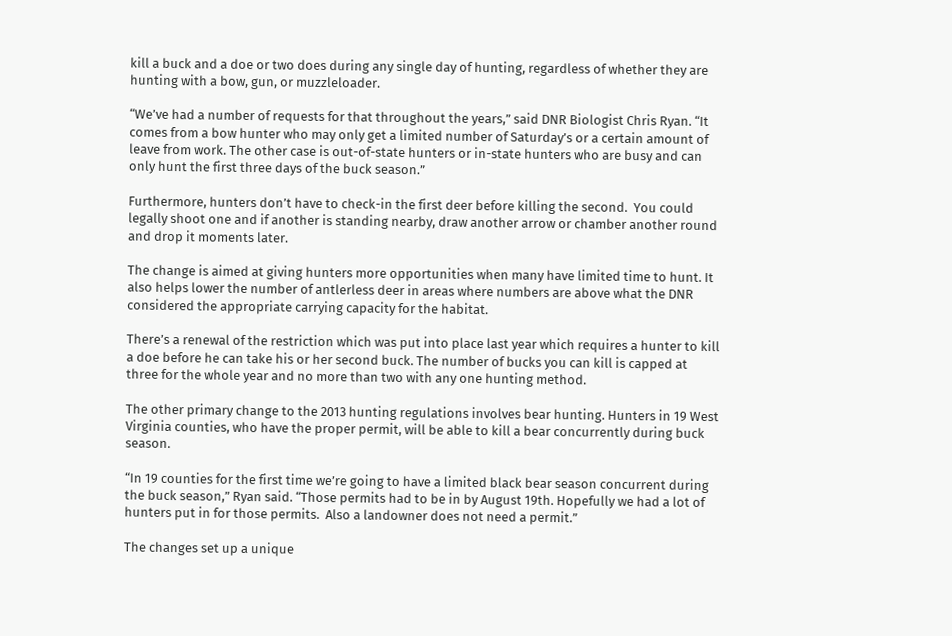kill a buck and a doe or two does during any single day of hunting, regardless of whether they are hunting with a bow, gun, or muzzleloader.

“We’ve had a number of requests for that throughout the years,” said DNR Biologist Chris Ryan. “It comes from a bow hunter who may only get a limited number of Saturday’s or a certain amount of leave from work. The other case is out-of-state hunters or in-state hunters who are busy and can only hunt the first three days of the buck season.”

Furthermore, hunters don’t have to check-in the first deer before killing the second.  You could legally shoot one and if another is standing nearby, draw another arrow or chamber another round and drop it moments later.

The change is aimed at giving hunters more opportunities when many have limited time to hunt. It also helps lower the number of antlerless deer in areas where numbers are above what the DNR considered the appropriate carrying capacity for the habitat.

There’s a renewal of the restriction which was put into place last year which requires a hunter to kill a doe before he can take his or her second buck. The number of bucks you can kill is capped at three for the whole year and no more than two with any one hunting method.

The other primary change to the 2013 hunting regulations involves bear hunting. Hunters in 19 West Virginia counties, who have the proper permit, will be able to kill a bear concurrently during buck season.

“In 19 counties for the first time we’re going to have a limited black bear season concurrent during the buck season,” Ryan said. “Those permits had to be in by August 19th. Hopefully we had a lot of hunters put in for those permits.  Also a landowner does not need a permit.”

The changes set up a unique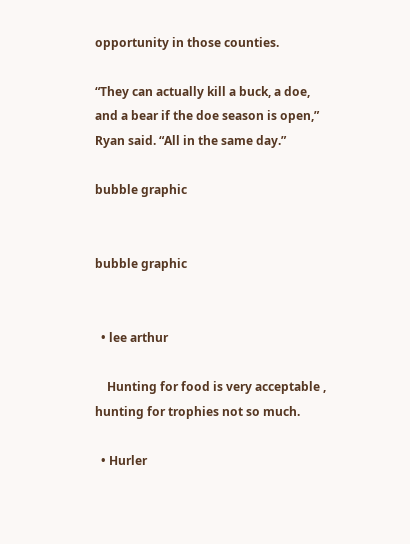opportunity in those counties.

“They can actually kill a buck, a doe, and a bear if the doe season is open,” Ryan said. “All in the same day.”

bubble graphic


bubble graphic


  • lee arthur

    Hunting for food is very acceptable , hunting for trophies not so much.

  • Hurler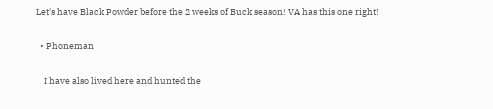Let's have Black Powder before the 2 weeks of Buck season! VA has this one right!

  • Phoneman

    I have also lived here and hunted the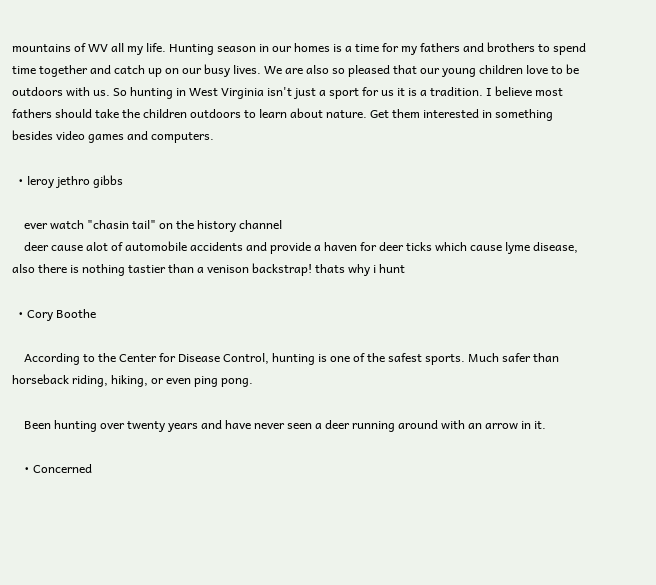mountains of WV all my life. Hunting season in our homes is a time for my fathers and brothers to spend time together and catch up on our busy lives. We are also so pleased that our young children love to be outdoors with us. So hunting in West Virginia isn't just a sport for us it is a tradition. I believe most fathers should take the children outdoors to learn about nature. Get them interested in something besides video games and computers.

  • leroy jethro gibbs

    ever watch "chasin tail" on the history channel
    deer cause alot of automobile accidents and provide a haven for deer ticks which cause lyme disease, also there is nothing tastier than a venison backstrap! thats why i hunt

  • Cory Boothe

    According to the Center for Disease Control, hunting is one of the safest sports. Much safer than horseback riding, hiking, or even ping pong.

    Been hunting over twenty years and have never seen a deer running around with an arrow in it.

    • Concerned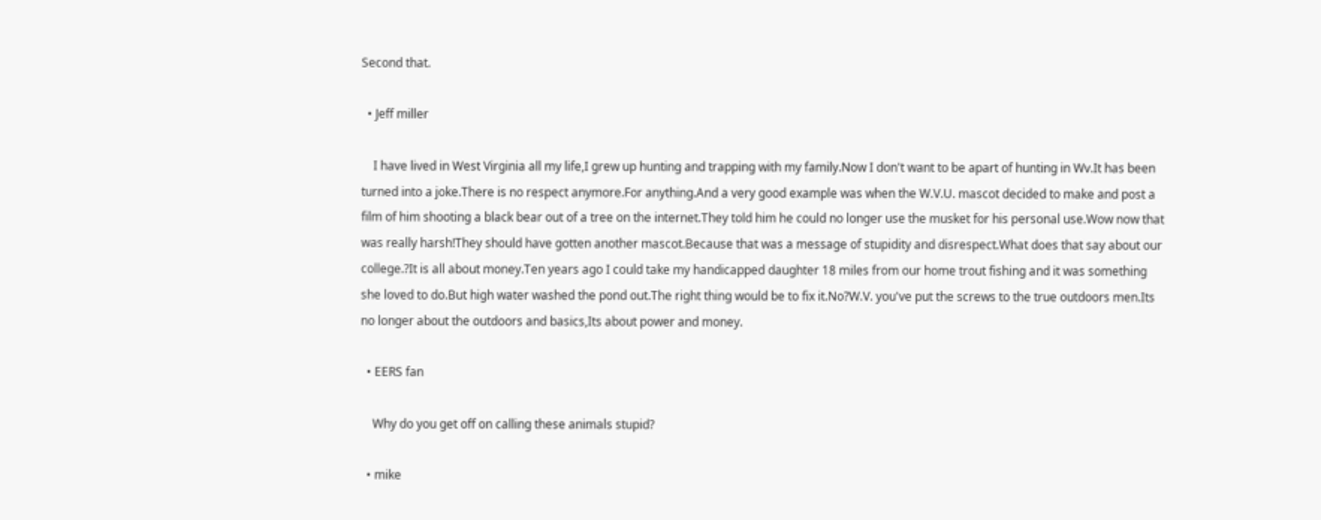Second that.

  • Jeff miller

    I have lived in West Virginia all my life,I grew up hunting and trapping with my family.Now I don't want to be apart of hunting in Wv.It has been turned into a joke.There is no respect anymore.For anything.And a very good example was when the W.V.U. mascot decided to make and post a film of him shooting a black bear out of a tree on the internet.They told him he could no longer use the musket for his personal use.Wow now that was really harsh!They should have gotten another mascot.Because that was a message of stupidity and disrespect.What does that say about our college.?It is all about money.Ten years ago I could take my handicapped daughter 18 miles from our home trout fishing and it was something she loved to do.But high water washed the pond out.The right thing would be to fix it.No?W.V. you've put the screws to the true outdoors men.Its no longer about the outdoors and basics,Its about power and money.

  • EERS fan

    Why do you get off on calling these animals stupid?

  • mike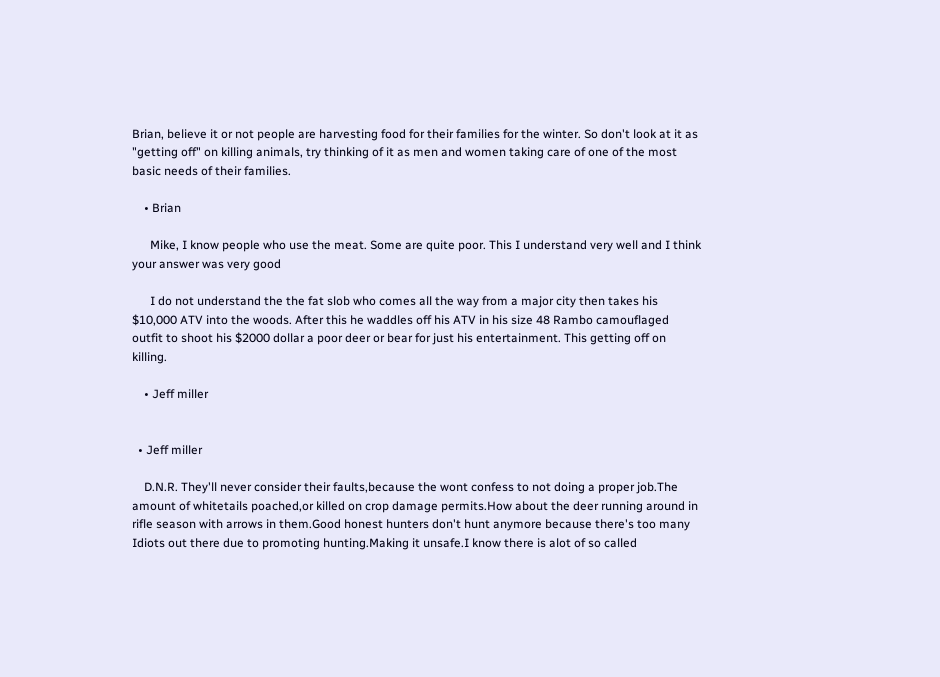Brian, believe it or not people are harvesting food for their families for the winter. So don't look at it as "getting off" on killing animals, try thinking of it as men and women taking care of one of the most basic needs of their families.

    • Brian

      Mike, I know people who use the meat. Some are quite poor. This I understand very well and I think your answer was very good

      I do not understand the the fat slob who comes all the way from a major city then takes his $10,000 ATV into the woods. After this he waddles off his ATV in his size 48 Rambo camouflaged outfit to shoot his $2000 dollar a poor deer or bear for just his entertainment. This getting off on killing.

    • Jeff miller


  • Jeff miller

    D.N.R. They'll never consider their faults,because the wont confess to not doing a proper job.The amount of whitetails poached,or killed on crop damage permits.How about the deer running around in rifle season with arrows in them.Good honest hunters don't hunt anymore because there's too many Idiots out there due to promoting hunting.Making it unsafe.I know there is alot of so called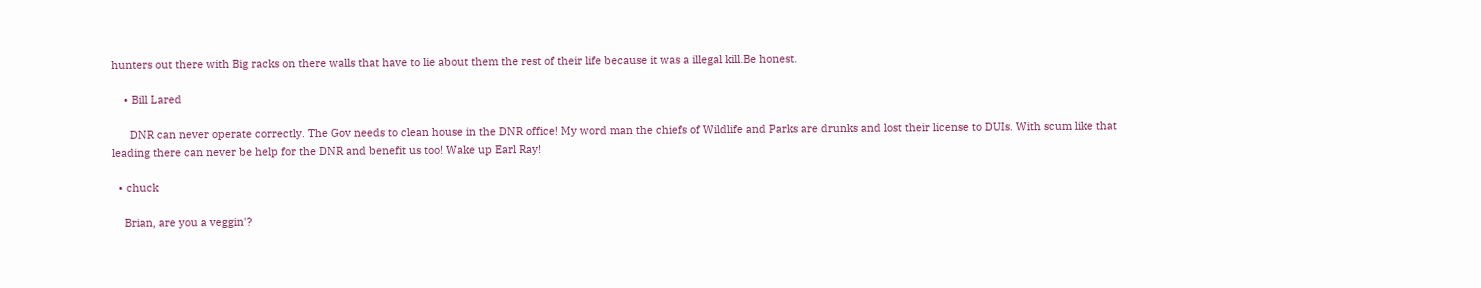hunters out there with Big racks on there walls that have to lie about them the rest of their life because it was a illegal kill.Be honest.

    • Bill Lared

      DNR can never operate correctly. The Gov needs to clean house in the DNR office! My word man the chiefs of Wildlife and Parks are drunks and lost their license to DUIs. With scum like that leading there can never be help for the DNR and benefit us too! Wake up Earl Ray!

  • chuck

    Brian, are you a veggin'?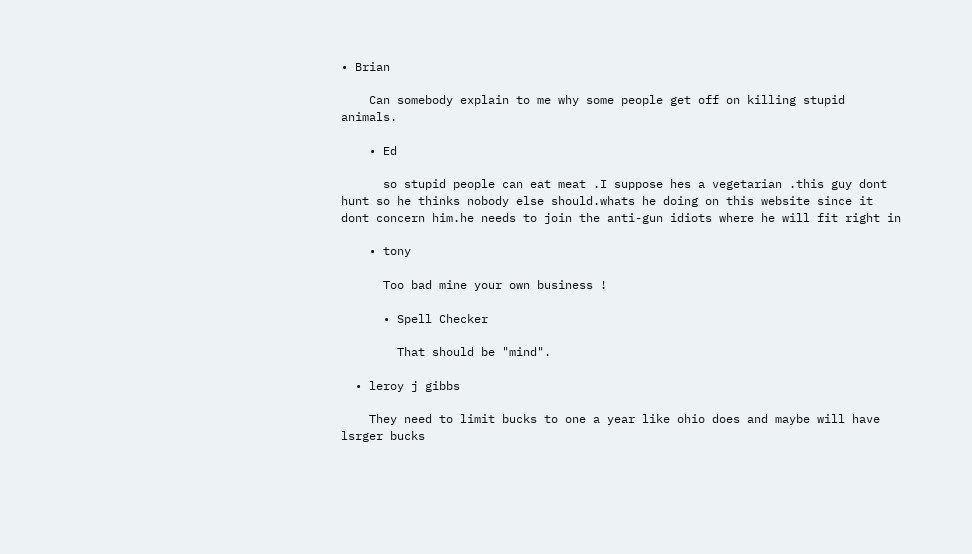• Brian

    Can somebody explain to me why some people get off on killing stupid animals.

    • Ed

      so stupid people can eat meat .I suppose hes a vegetarian .this guy dont hunt so he thinks nobody else should.whats he doing on this website since it dont concern him.he needs to join the anti-gun idiots where he will fit right in

    • tony

      Too bad mine your own business !

      • Spell Checker

        That should be "mind".

  • leroy j gibbs

    They need to limit bucks to one a year like ohio does and maybe will have lsrger bucks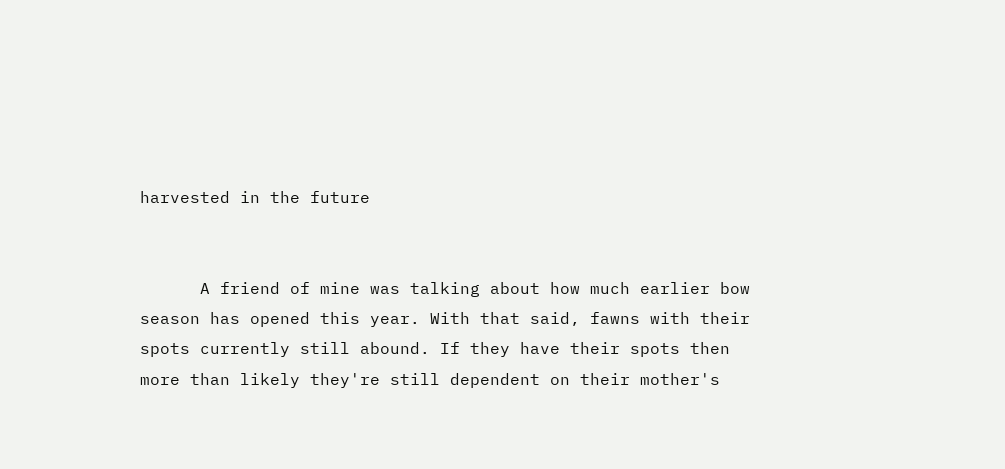harvested in the future


      A friend of mine was talking about how much earlier bow season has opened this year. With that said, fawns with their spots currently still abound. If they have their spots then more than likely they're still dependent on their mother's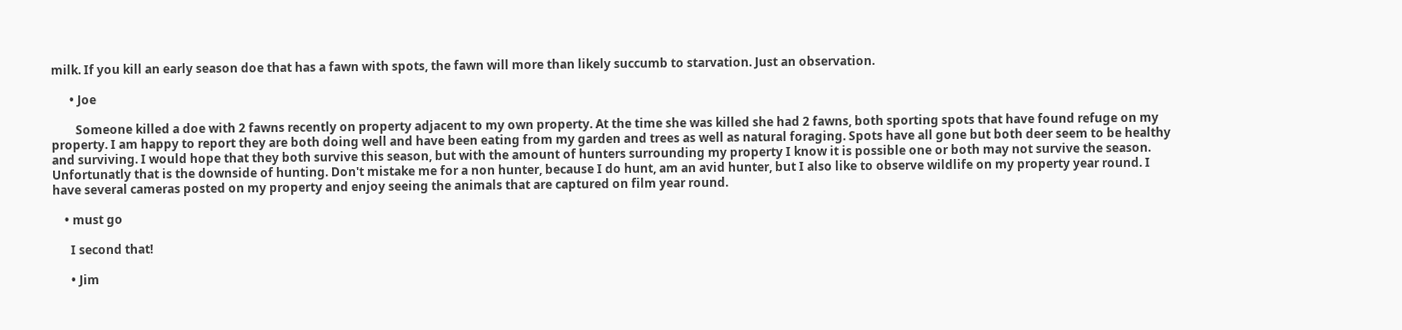milk. If you kill an early season doe that has a fawn with spots, the fawn will more than likely succumb to starvation. Just an observation.

      • Joe

        Someone killed a doe with 2 fawns recently on property adjacent to my own property. At the time she was killed she had 2 fawns, both sporting spots that have found refuge on my property. I am happy to report they are both doing well and have been eating from my garden and trees as well as natural foraging. Spots have all gone but both deer seem to be healthy and surviving. I would hope that they both survive this season, but with the amount of hunters surrounding my property I know it is possible one or both may not survive the season. Unfortunatly that is the downside of hunting. Don't mistake me for a non hunter, because I do hunt, am an avid hunter, but I also like to observe wildlife on my property year round. I have several cameras posted on my property and enjoy seeing the animals that are captured on film year round.

    • must go

      I second that!

      • Jim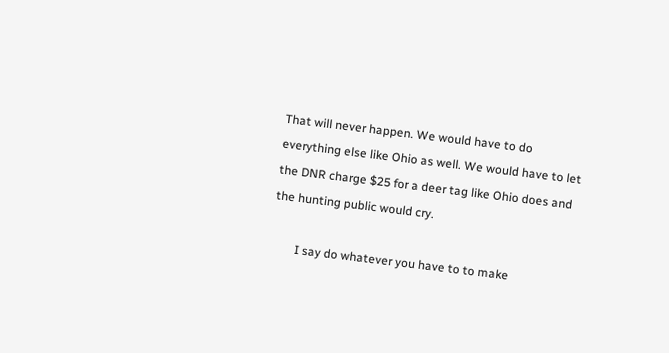That will never happen. We would have to do everything else like Ohio as well. We would have to let the DNR charge $25 for a deer tag like Ohio does and the hunting public would cry.

        I say do whatever you have to to make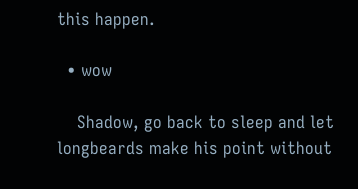this happen.

  • wow

    Shadow, go back to sleep and let longbeards make his point without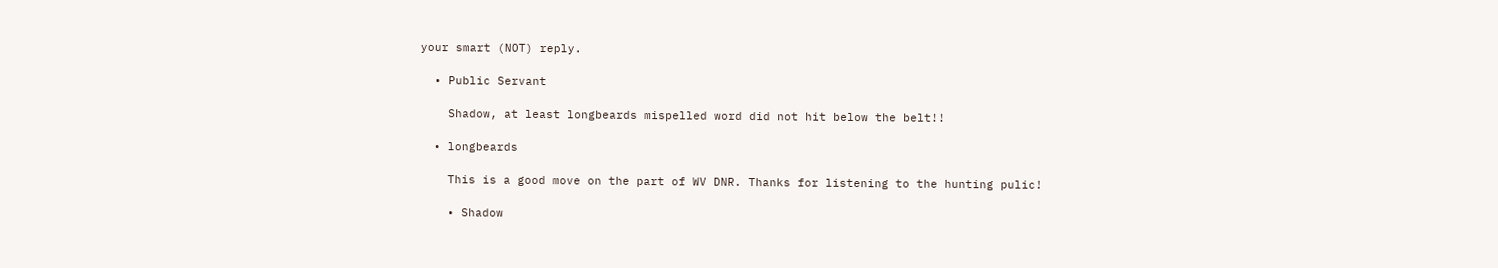your smart (NOT) reply.

  • Public Servant

    Shadow, at least longbeards mispelled word did not hit below the belt!!

  • longbeards

    This is a good move on the part of WV DNR. Thanks for listening to the hunting pulic!

    • Shadow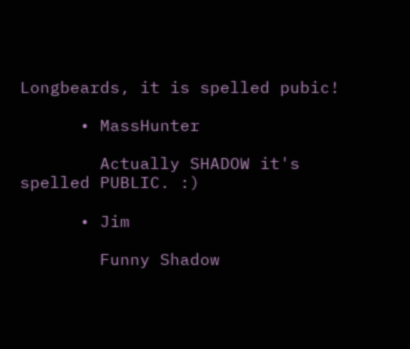Longbeards, it is spelled pubic!

      • MassHunter

        Actually SHADOW it's spelled PUBLIC. :)

      • Jim

        Funny Shadow